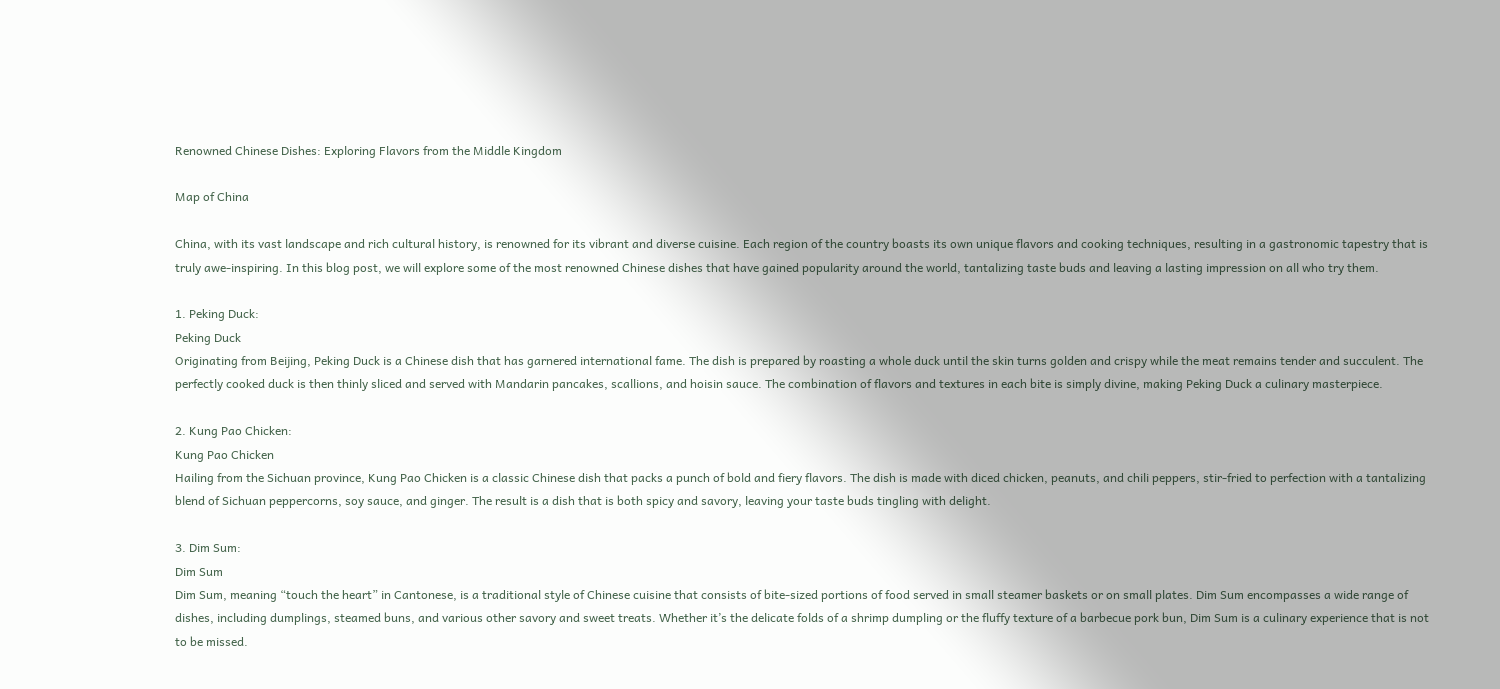Renowned Chinese Dishes: Exploring Flavors from the Middle Kingdom

Map of China

China, with its vast landscape and rich cultural history, is renowned for its vibrant and diverse cuisine. Each region of the country boasts its own unique flavors and cooking techniques, resulting in a gastronomic tapestry that is truly awe-inspiring. In this blog post, we will explore some of the most renowned Chinese dishes that have gained popularity around the world, tantalizing taste buds and leaving a lasting impression on all who try them.

1. Peking Duck:
Peking Duck
Originating from Beijing, Peking Duck is a Chinese dish that has garnered international fame. The dish is prepared by roasting a whole duck until the skin turns golden and crispy while the meat remains tender and succulent. The perfectly cooked duck is then thinly sliced and served with Mandarin pancakes, scallions, and hoisin sauce. The combination of flavors and textures in each bite is simply divine, making Peking Duck a culinary masterpiece.

2. Kung Pao Chicken:
Kung Pao Chicken
Hailing from the Sichuan province, Kung Pao Chicken is a classic Chinese dish that packs a punch of bold and fiery flavors. The dish is made with diced chicken, peanuts, and chili peppers, stir-fried to perfection with a tantalizing blend of Sichuan peppercorns, soy sauce, and ginger. The result is a dish that is both spicy and savory, leaving your taste buds tingling with delight.

3. Dim Sum:
Dim Sum
Dim Sum, meaning “touch the heart” in Cantonese, is a traditional style of Chinese cuisine that consists of bite-sized portions of food served in small steamer baskets or on small plates. Dim Sum encompasses a wide range of dishes, including dumplings, steamed buns, and various other savory and sweet treats. Whether it’s the delicate folds of a shrimp dumpling or the fluffy texture of a barbecue pork bun, Dim Sum is a culinary experience that is not to be missed.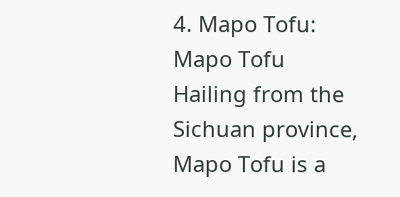4. Mapo Tofu:
Mapo Tofu
Hailing from the Sichuan province, Mapo Tofu is a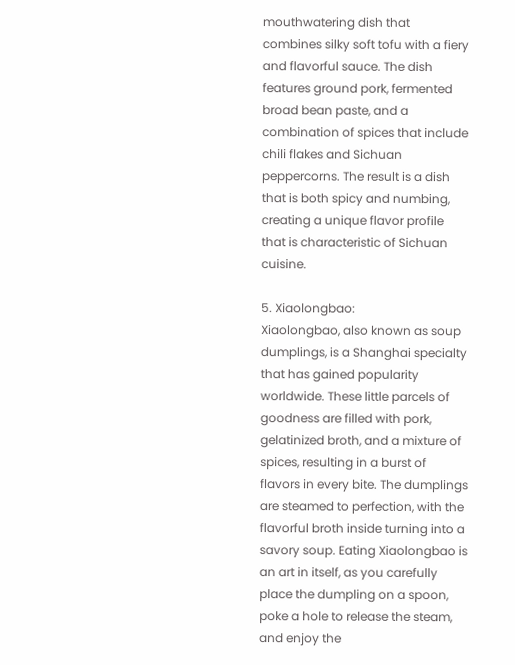mouthwatering dish that combines silky soft tofu with a fiery and flavorful sauce. The dish features ground pork, fermented broad bean paste, and a combination of spices that include chili flakes and Sichuan peppercorns. The result is a dish that is both spicy and numbing, creating a unique flavor profile that is characteristic of Sichuan cuisine.

5. Xiaolongbao:
Xiaolongbao, also known as soup dumplings, is a Shanghai specialty that has gained popularity worldwide. These little parcels of goodness are filled with pork, gelatinized broth, and a mixture of spices, resulting in a burst of flavors in every bite. The dumplings are steamed to perfection, with the flavorful broth inside turning into a savory soup. Eating Xiaolongbao is an art in itself, as you carefully place the dumpling on a spoon, poke a hole to release the steam, and enjoy the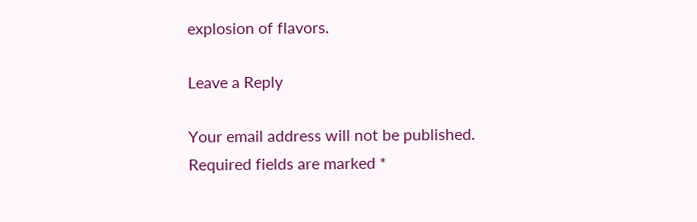explosion of flavors.

Leave a Reply

Your email address will not be published. Required fields are marked *